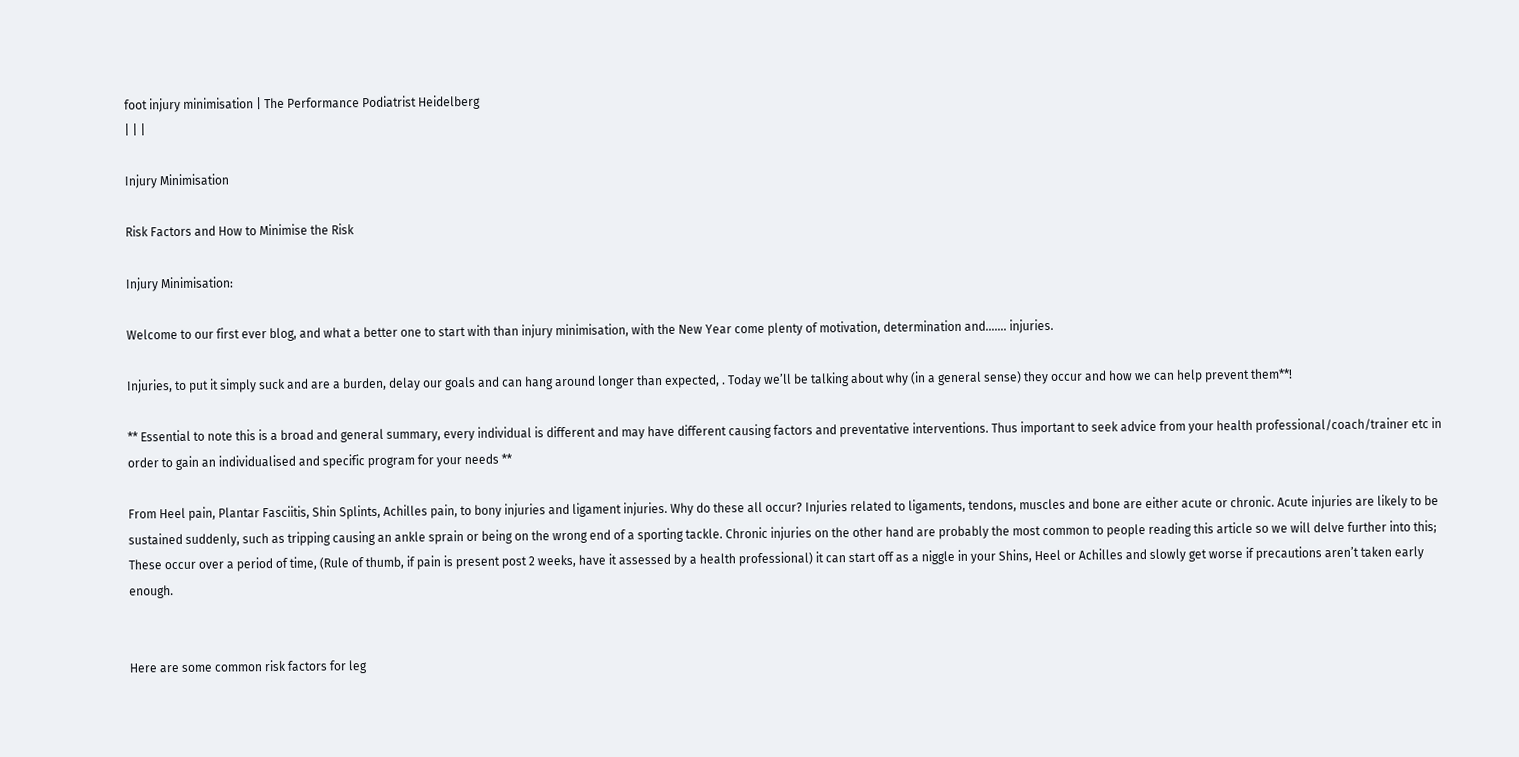foot injury minimisation | The Performance Podiatrist Heidelberg
| | |

Injury Minimisation

Risk Factors and How to Minimise the Risk

Injury Minimisation:

Welcome to our first ever blog, and what a better one to start with than injury minimisation, with the New Year come plenty of motivation, determination and……. injuries.

Injuries, to put it simply suck and are a burden, delay our goals and can hang around longer than expected, . Today we’ll be talking about why (in a general sense) they occur and how we can help prevent them**!

** Essential to note this is a broad and general summary, every individual is different and may have different causing factors and preventative interventions. Thus important to seek advice from your health professional/coach/trainer etc in order to gain an individualised and specific program for your needs **

From Heel pain, Plantar Fasciitis, Shin Splints, Achilles pain, to bony injuries and ligament injuries. Why do these all occur? Injuries related to ligaments, tendons, muscles and bone are either acute or chronic. Acute injuries are likely to be sustained suddenly, such as tripping causing an ankle sprain or being on the wrong end of a sporting tackle. Chronic injuries on the other hand are probably the most common to people reading this article so we will delve further into this; These occur over a period of time, (Rule of thumb, if pain is present post 2 weeks, have it assessed by a health professional) it can start off as a niggle in your Shins, Heel or Achilles and slowly get worse if precautions aren’t taken early enough.


Here are some common risk factors for leg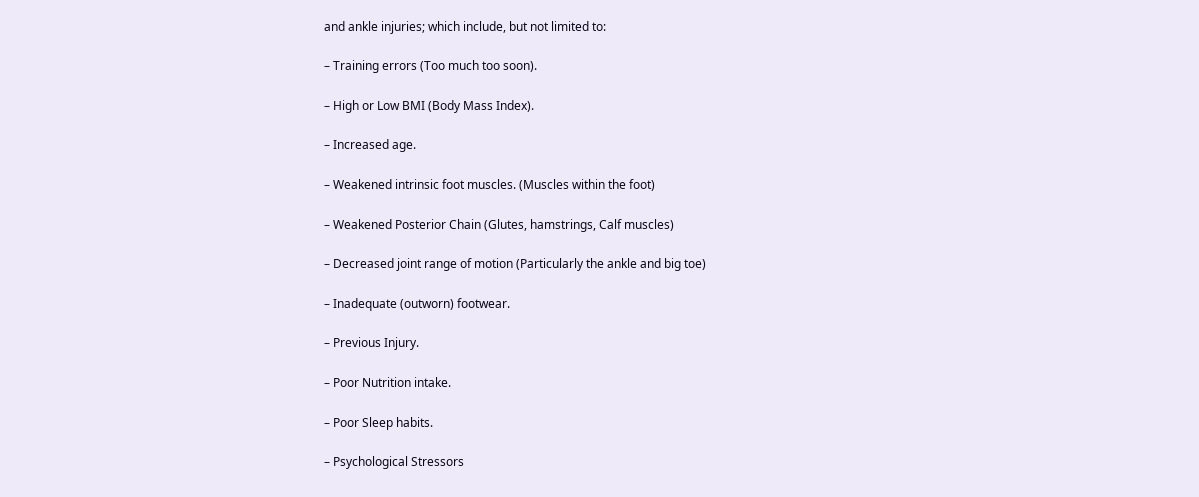and ankle injuries; which include, but not limited to:

– Training errors (Too much too soon).

– High or Low BMI (Body Mass Index).

– Increased age.

– Weakened intrinsic foot muscles. (Muscles within the foot)

– Weakened Posterior Chain (Glutes, hamstrings, Calf muscles)

– Decreased joint range of motion (Particularly the ankle and big toe)

– Inadequate (outworn) footwear.

– Previous Injury.

– Poor Nutrition intake.

– Poor Sleep habits.

– Psychological Stressors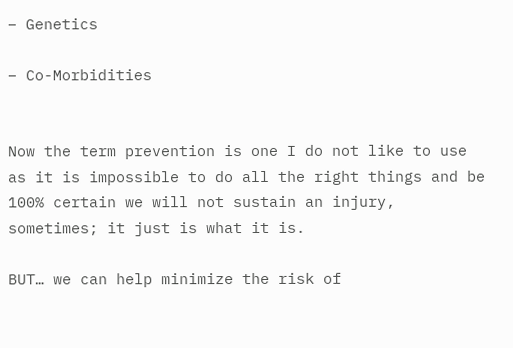– Genetics

– Co-Morbidities


Now the term prevention is one I do not like to use as it is impossible to do all the right things and be 100% certain we will not sustain an injury, sometimes; it just is what it is.

BUT… we can help minimize the risk of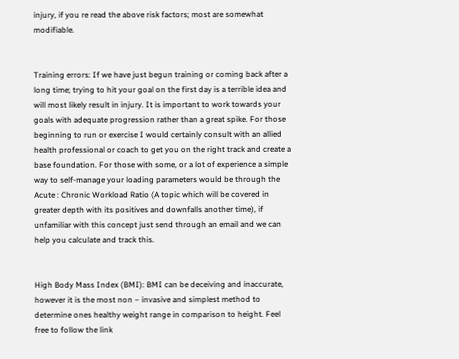injury, if you re read the above risk factors; most are somewhat modifiable.


Training errors: If we have just begun training or coming back after a long time; trying to hit your goal on the first day is a terrible idea and will most likely result in injury. It is important to work towards your goals with adequate progression rather than a great spike. For those beginning to run or exercise I would certainly consult with an allied health professional or coach to get you on the right track and create a base foundation. For those with some, or a lot of experience a simple way to self-manage your loading parameters would be through the Acute : Chronic Workload Ratio (A topic which will be covered in greater depth with its positives and downfalls another time), if unfamiliar with this concept just send through an email and we can help you calculate and track this.


High Body Mass Index (BMI): BMI can be deceiving and inaccurate, however it is the most non – invasive and simplest method to determine ones healthy weight range in comparison to height. Feel free to follow the link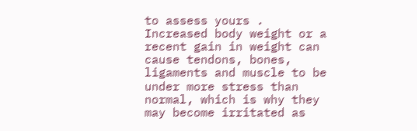to assess yours . Increased body weight or a recent gain in weight can cause tendons, bones, ligaments and muscle to be under more stress than normal, which is why they may become irritated as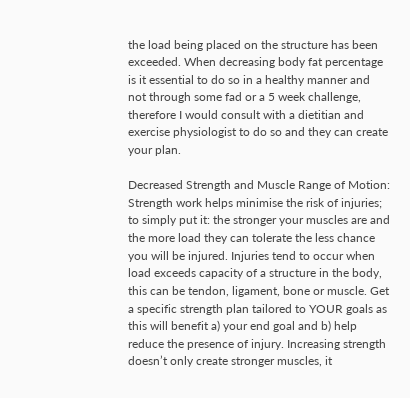the load being placed on the structure has been exceeded. When decreasing body fat percentage is it essential to do so in a healthy manner and not through some fad or a 5 week challenge, therefore I would consult with a dietitian and exercise physiologist to do so and they can create your plan.

Decreased Strength and Muscle Range of Motion: Strength work helps minimise the risk of injuries; to simply put it: the stronger your muscles are and the more load they can tolerate the less chance you will be injured. Injuries tend to occur when load exceeds capacity of a structure in the body, this can be tendon, ligament, bone or muscle. Get a specific strength plan tailored to YOUR goals as this will benefit a) your end goal and b) help reduce the presence of injury. Increasing strength doesn’t only create stronger muscles, it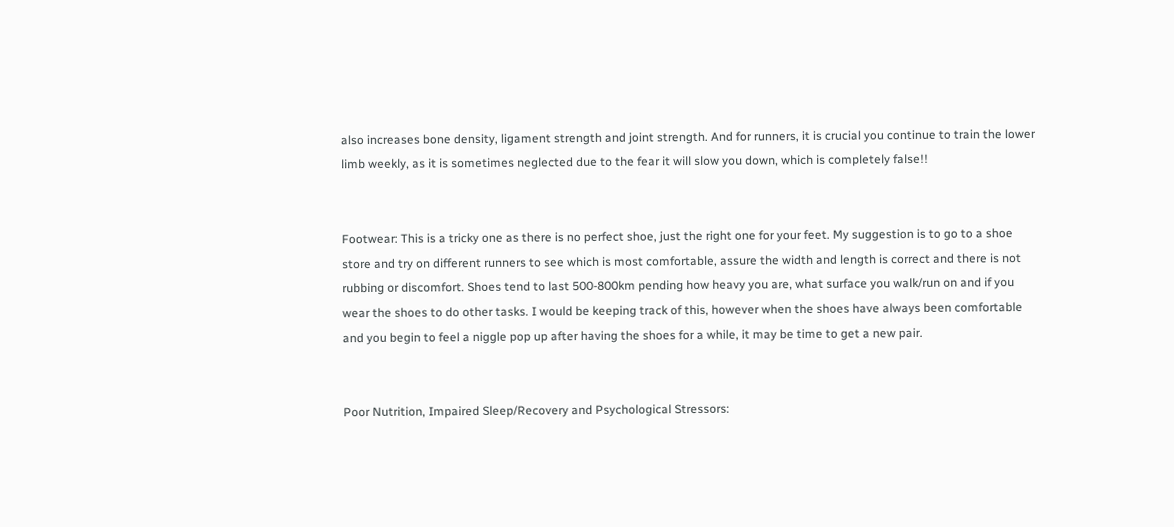also increases bone density, ligament strength and joint strength. And for runners, it is crucial you continue to train the lower limb weekly, as it is sometimes neglected due to the fear it will slow you down, which is completely false!!


Footwear: This is a tricky one as there is no perfect shoe, just the right one for your feet. My suggestion is to go to a shoe store and try on different runners to see which is most comfortable, assure the width and length is correct and there is not rubbing or discomfort. Shoes tend to last 500-800km pending how heavy you are, what surface you walk/run on and if you wear the shoes to do other tasks. I would be keeping track of this, however when the shoes have always been comfortable and you begin to feel a niggle pop up after having the shoes for a while, it may be time to get a new pair.


Poor Nutrition, Impaired Sleep/Recovery and Psychological Stressors: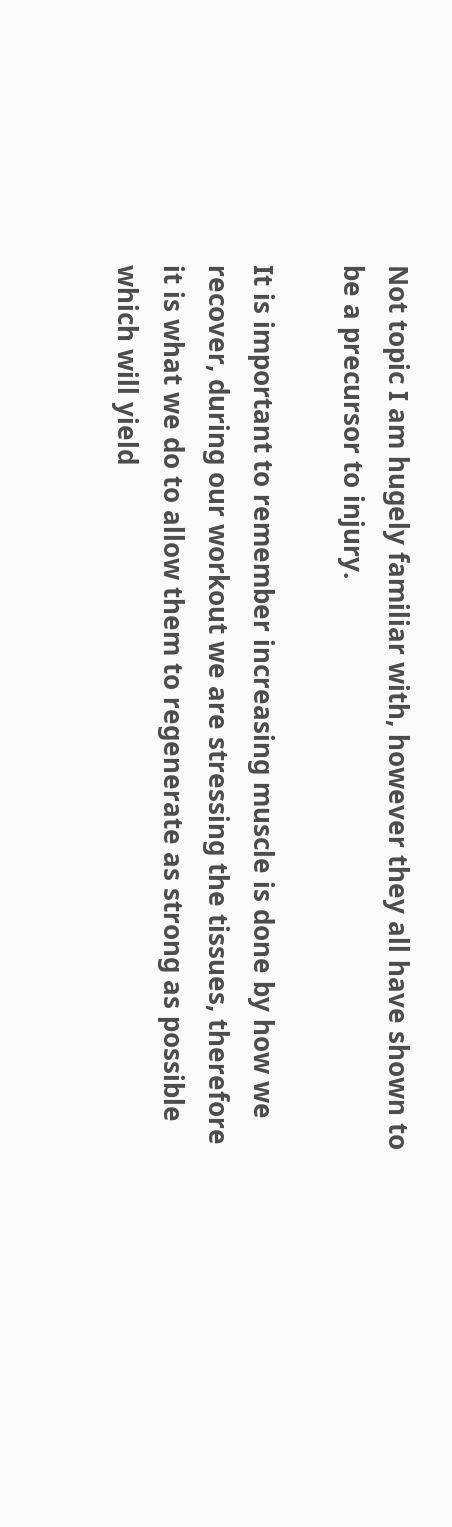Not topic I am hugely familiar with, however they all have shown to be a precursor to injury.

It is important to remember increasing muscle is done by how we recover, during our workout we are stressing the tissues, therefore it is what we do to allow them to regenerate as strong as possible which will yield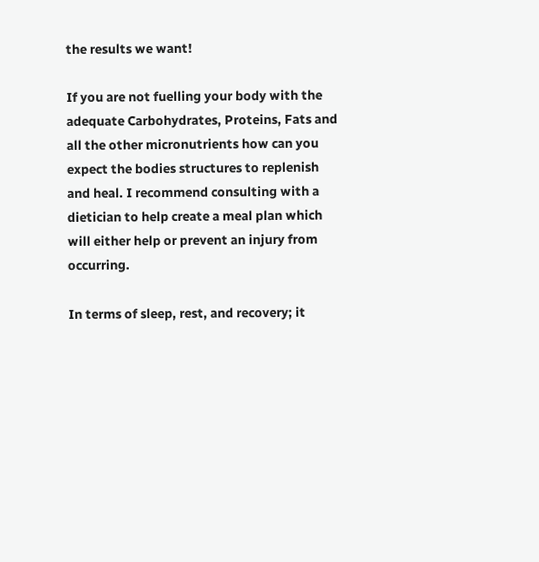the results we want!

If you are not fuelling your body with the adequate Carbohydrates, Proteins, Fats and all the other micronutrients how can you expect the bodies structures to replenish and heal. I recommend consulting with a dietician to help create a meal plan which will either help or prevent an injury from occurring.

In terms of sleep, rest, and recovery; it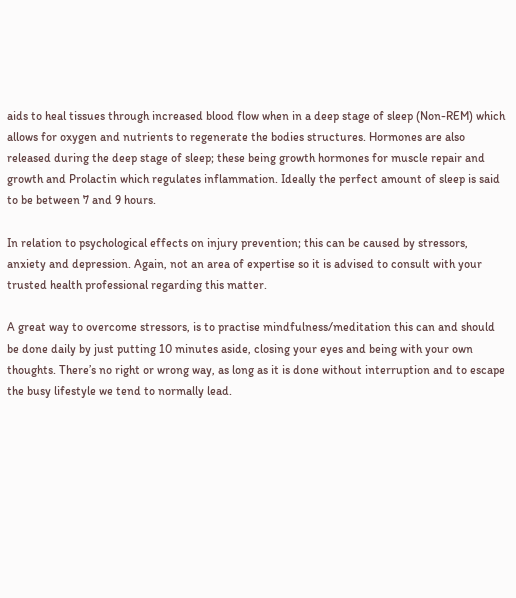aids to heal tissues through increased blood flow when in a deep stage of sleep (Non-REM) which allows for oxygen and nutrients to regenerate the bodies structures. Hormones are also released during the deep stage of sleep; these being growth hormones for muscle repair and growth and Prolactin which regulates inflammation. Ideally the perfect amount of sleep is said to be between 7 and 9 hours.

In relation to psychological effects on injury prevention; this can be caused by stressors, anxiety and depression. Again, not an area of expertise so it is advised to consult with your trusted health professional regarding this matter.

A great way to overcome stressors, is to practise mindfulness/meditation this can and should be done daily by just putting 10 minutes aside, closing your eyes and being with your own thoughts. There’s no right or wrong way, as long as it is done without interruption and to escape the busy lifestyle we tend to normally lead.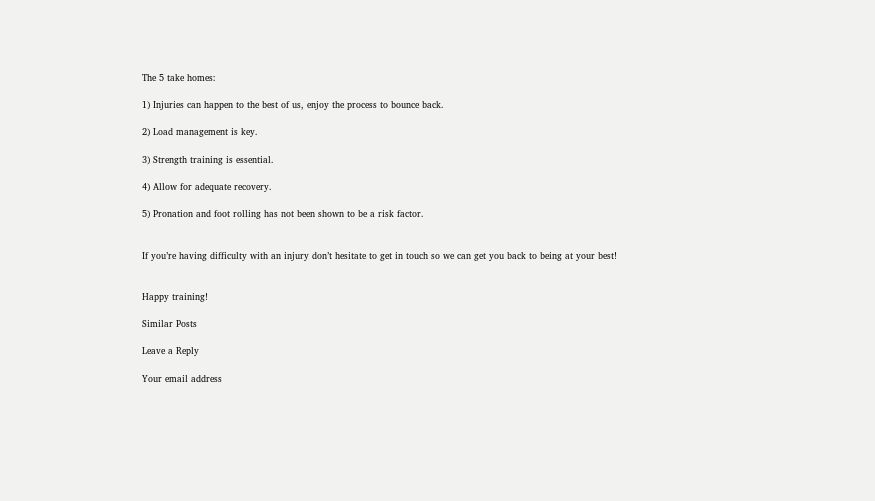The 5 take homes:

1) Injuries can happen to the best of us, enjoy the process to bounce back.

2) Load management is key.

3) Strength training is essential.

4) Allow for adequate recovery.

5) Pronation and foot rolling has not been shown to be a risk factor.


If you’re having difficulty with an injury don’t hesitate to get in touch so we can get you back to being at your best!


Happy training!

Similar Posts

Leave a Reply

Your email address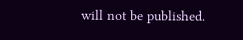will not be published.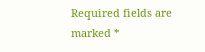Required fields are marked *